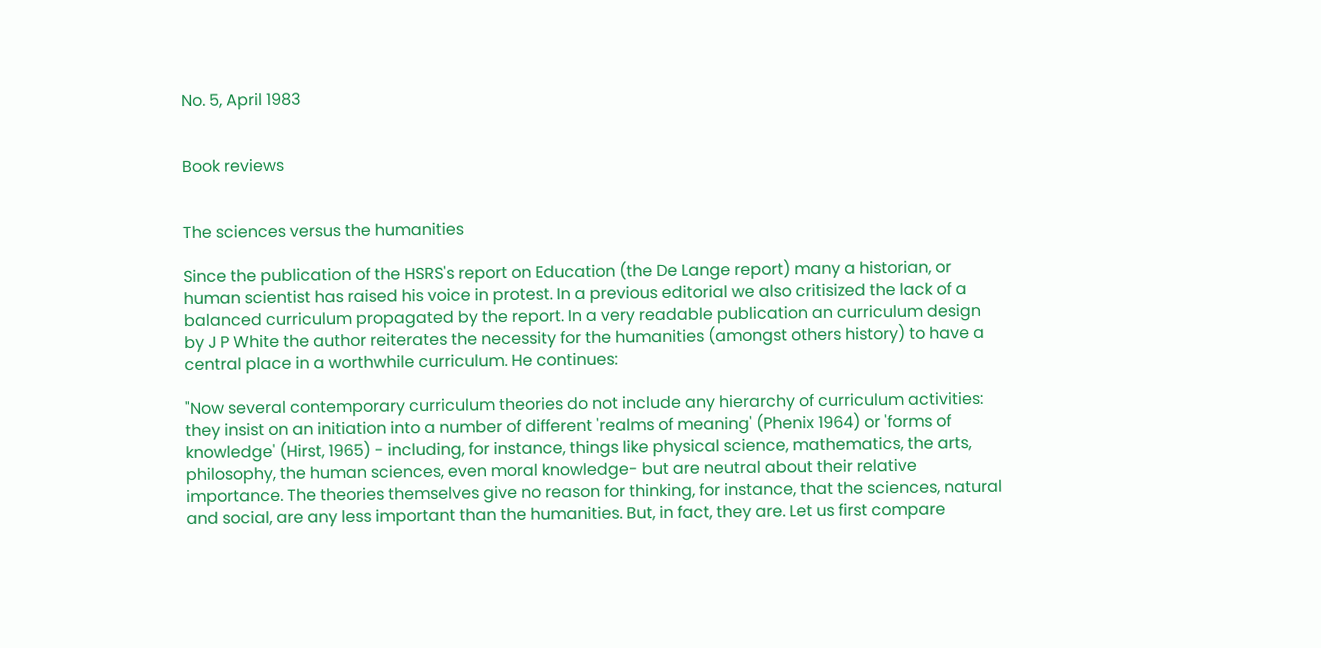No. 5, April 1983


Book reviews


The sciences versus the humanities

Since the publication of the HSRS's report on Education (the De Lange report) many a historian, or human scientist has raised his voice in protest. In a previous editorial we also critisized the lack of a balanced curriculum propagated by the report. In a very readable publication an curriculum design by J P White the author reiterates the necessity for the humanities (amongst others history) to have a central place in a worthwhile curriculum. He continues:

"Now several contemporary curriculum theories do not include any hierarchy of curriculum activities: they insist on an initiation into a number of different 'realms of meaning' (Phenix 1964) or 'forms of knowledge' (Hirst, 1965) - including, for instance, things like physical science, mathematics, the arts, philosophy, the human sciences, even moral knowledge- but are neutral about their relative importance. The theories themselves give no reason for thinking, for instance, that the sciences, natural and social, are any less important than the humanities. But, in fact, they are. Let us first compare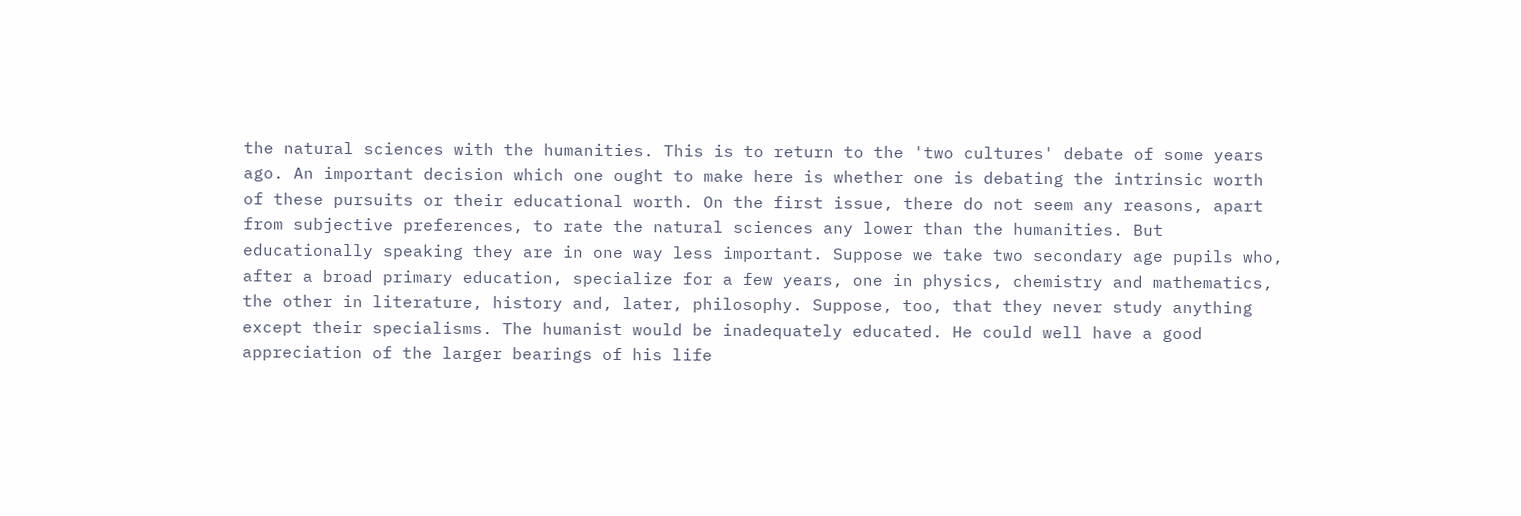the natural sciences with the humanities. This is to return to the 'two cultures' debate of some years ago. An important decision which one ought to make here is whether one is debating the intrinsic worth of these pursuits or their educational worth. On the first issue, there do not seem any reasons, apart from subjective preferences, to rate the natural sciences any lower than the humanities. But educationally speaking they are in one way less important. Suppose we take two secondary age pupils who, after a broad primary education, specialize for a few years, one in physics, chemistry and mathematics, the other in literature, history and, later, philosophy. Suppose, too, that they never study anything except their specialisms. The humanist would be inadequately educated. He could well have a good appreciation of the larger bearings of his life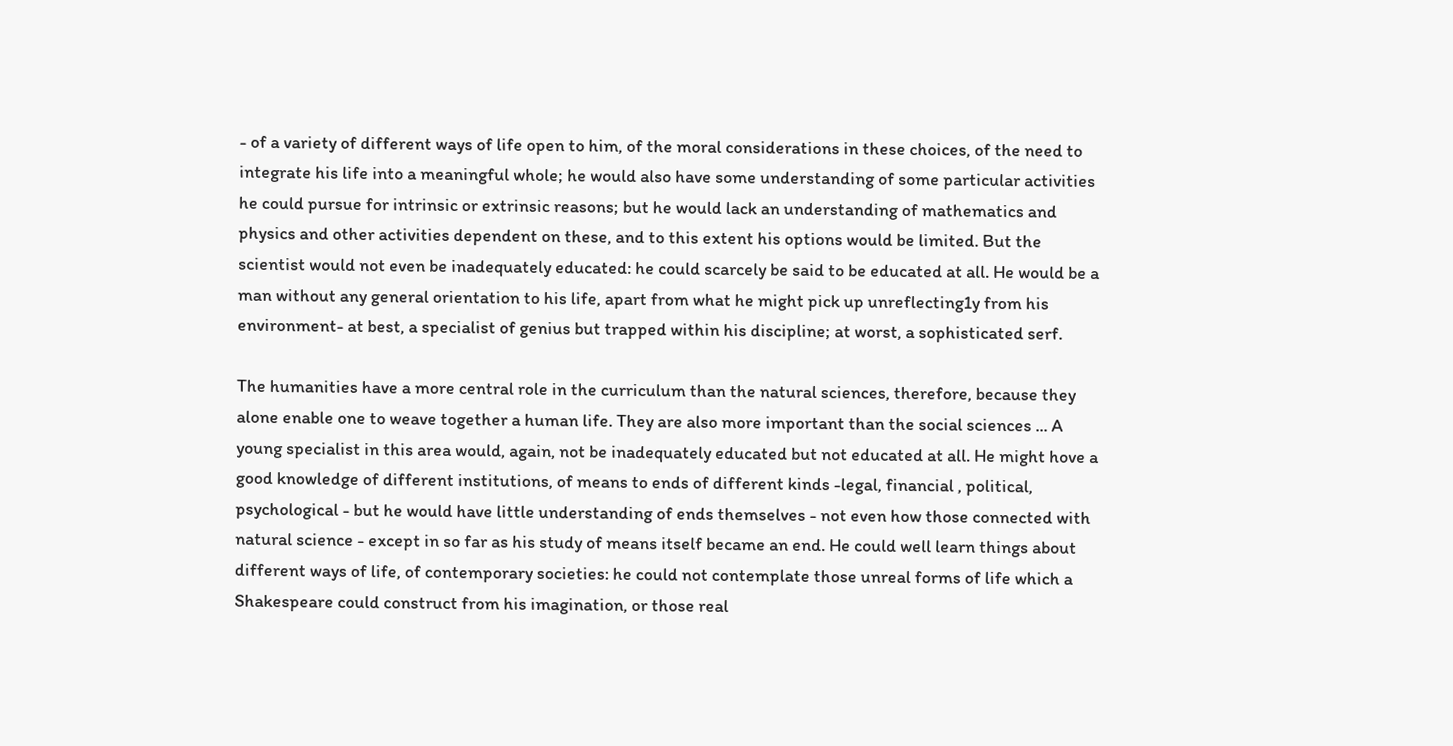- of a variety of different ways of life open to him, of the moral considerations in these choices, of the need to integrate his life into a meaningful whole; he would also have some understanding of some particular activities he could pursue for intrinsic or extrinsic reasons; but he would lack an understanding of mathematics and physics and other activities dependent on these, and to this extent his options would be limited. But the scientist would not even be inadequately educated: he could scarcely be said to be educated at all. He would be a man without any general orientation to his life, apart from what he might pick up unreflecting1y from his environment- at best, a specialist of genius but trapped within his discipline; at worst, a sophisticated serf.

The humanities have a more central role in the curriculum than the natural sciences, therefore, because they alone enable one to weave together a human life. They are also more important than the social sciences ... A young specialist in this area would, again, not be inadequately educated but not educated at all. He might hove a good knowledge of different institutions, of means to ends of different kinds -legal, financial , political, psychological - but he would have little understanding of ends themselves - not even how those connected with natural science - except in so far as his study of means itself became an end. He could well learn things about different ways of life, of contemporary societies: he could not contemplate those unreal forms of life which a Shakespeare could construct from his imagination, or those real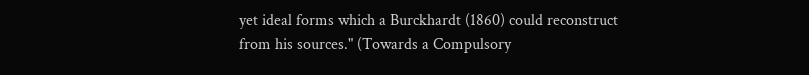yet ideal forms which a Burckhardt (1860) could reconstruct from his sources." (Towards a Compulsory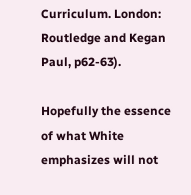Curriculum. London: Routledge and Kegan Paul, p62-63).

Hopefully the essence of what White emphasizes will not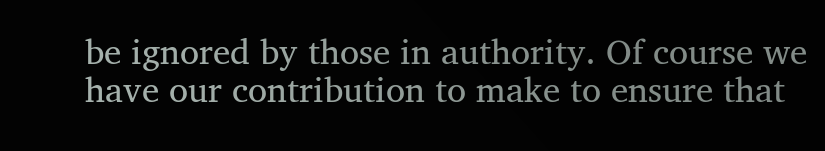be ignored by those in authority. Of course we have our contribution to make to ensure that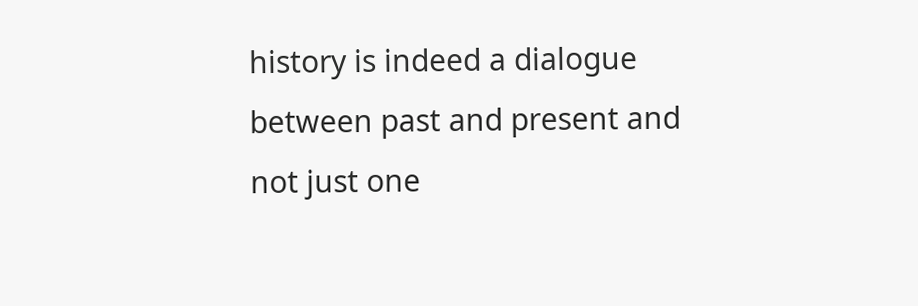history is indeed a dialogue between past and present and not just one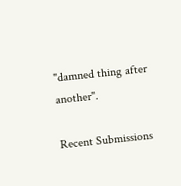"damned thing after another".

Recent Submissions